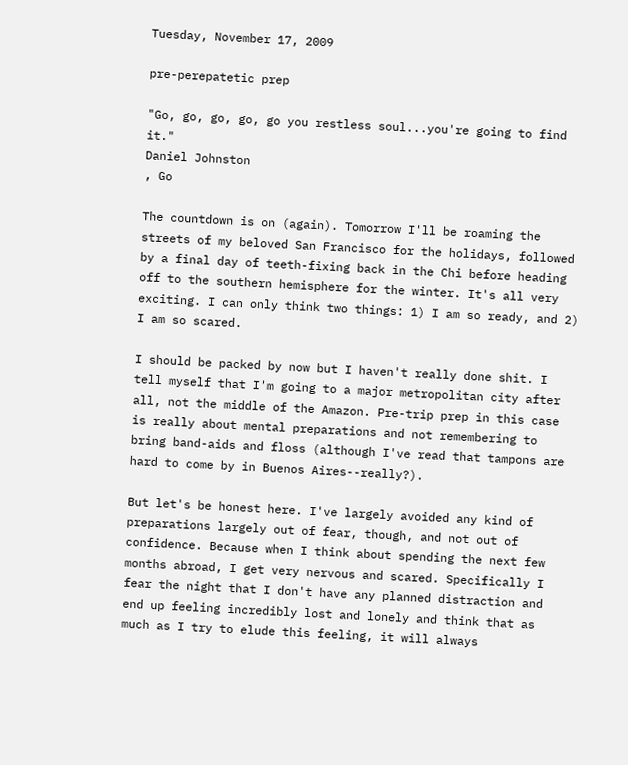Tuesday, November 17, 2009

pre-perepatetic prep

"Go, go, go, go, go you restless soul...you're going to find it."
Daniel Johnston
, Go

The countdown is on (again). Tomorrow I'll be roaming the streets of my beloved San Francisco for the holidays, followed by a final day of teeth-fixing back in the Chi before heading off to the southern hemisphere for the winter. It's all very exciting. I can only think two things: 1) I am so ready, and 2) I am so scared.

I should be packed by now but I haven't really done shit. I tell myself that I'm going to a major metropolitan city after all, not the middle of the Amazon. Pre-trip prep in this case is really about mental preparations and not remembering to bring band-aids and floss (although I've read that tampons are hard to come by in Buenos Aires--really?).

But let's be honest here. I've largely avoided any kind of preparations largely out of fear, though, and not out of confidence. Because when I think about spending the next few months abroad, I get very nervous and scared. Specifically I fear the night that I don't have any planned distraction and end up feeling incredibly lost and lonely and think that as much as I try to elude this feeling, it will always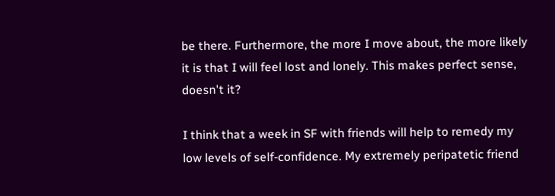be there. Furthermore, the more I move about, the more likely it is that I will feel lost and lonely. This makes perfect sense, doesn't it?

I think that a week in SF with friends will help to remedy my low levels of self-confidence. My extremely peripatetic friend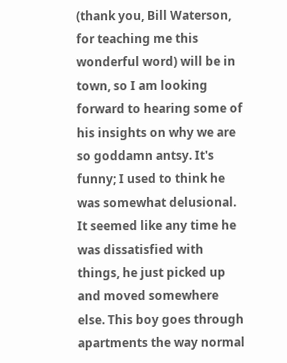(thank you, Bill Waterson, for teaching me this wonderful word) will be in town, so I am looking forward to hearing some of his insights on why we are so goddamn antsy. It's funny; I used to think he was somewhat delusional. It seemed like any time he was dissatisfied with things, he just picked up and moved somewhere else. This boy goes through apartments the way normal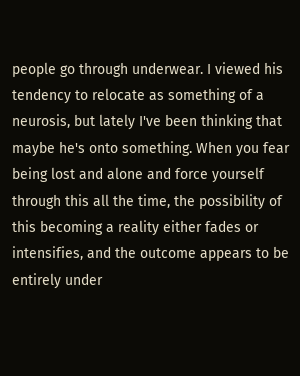people go through underwear. I viewed his tendency to relocate as something of a neurosis, but lately I've been thinking that maybe he's onto something. When you fear being lost and alone and force yourself through this all the time, the possibility of this becoming a reality either fades or intensifies, and the outcome appears to be entirely under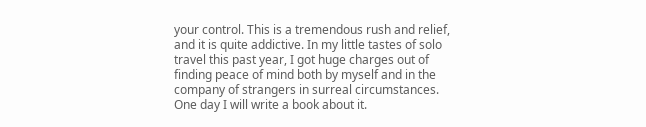your control. This is a tremendous rush and relief, and it is quite addictive. In my little tastes of solo travel this past year, I got huge charges out of finding peace of mind both by myself and in the company of strangers in surreal circumstances. One day I will write a book about it.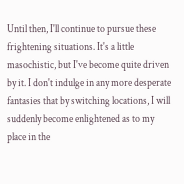Until then, I'll continue to pursue these frightening situations. It's a little masochistic, but I've become quite driven by it. I don't indulge in any more desperate fantasies that by switching locations, I will suddenly become enlightened as to my place in the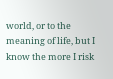world, or to the meaning of life, but I know the more I risk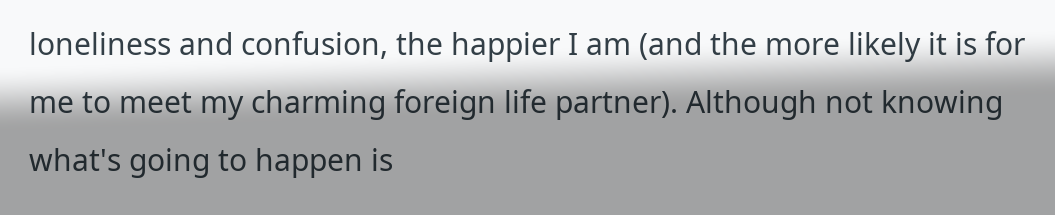loneliness and confusion, the happier I am (and the more likely it is for me to meet my charming foreign life partner). Although not knowing what's going to happen is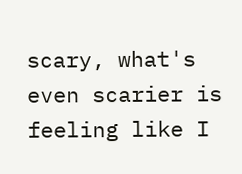scary, what's even scarier is feeling like I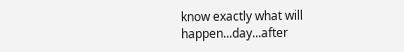know exactly what will happen...day...after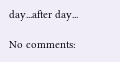day...after day...

No comments: